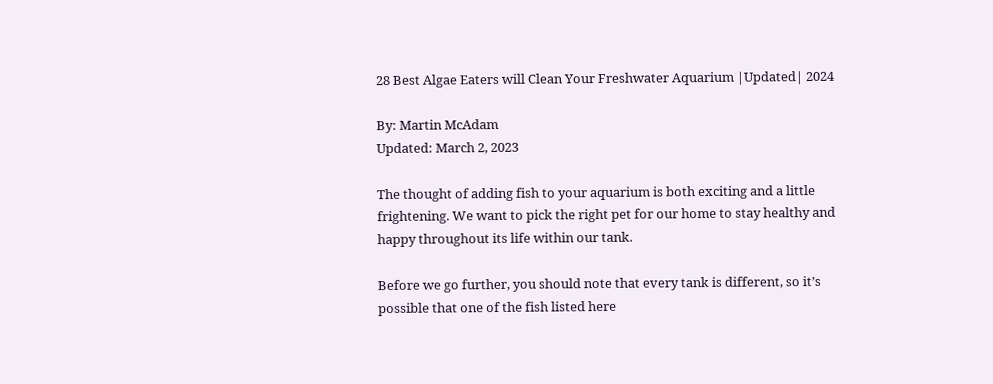28 Best Algae Eaters will Clean Your Freshwater Aquarium |Updated| 2024

By: Martin McAdam
Updated: March 2, 2023

The thought of adding fish to your aquarium is both exciting and a little frightening. We want to pick the right pet for our home to stay healthy and happy throughout its life within our tank.

Before we go further, you should note that every tank is different, so it’s possible that one of the fish listed here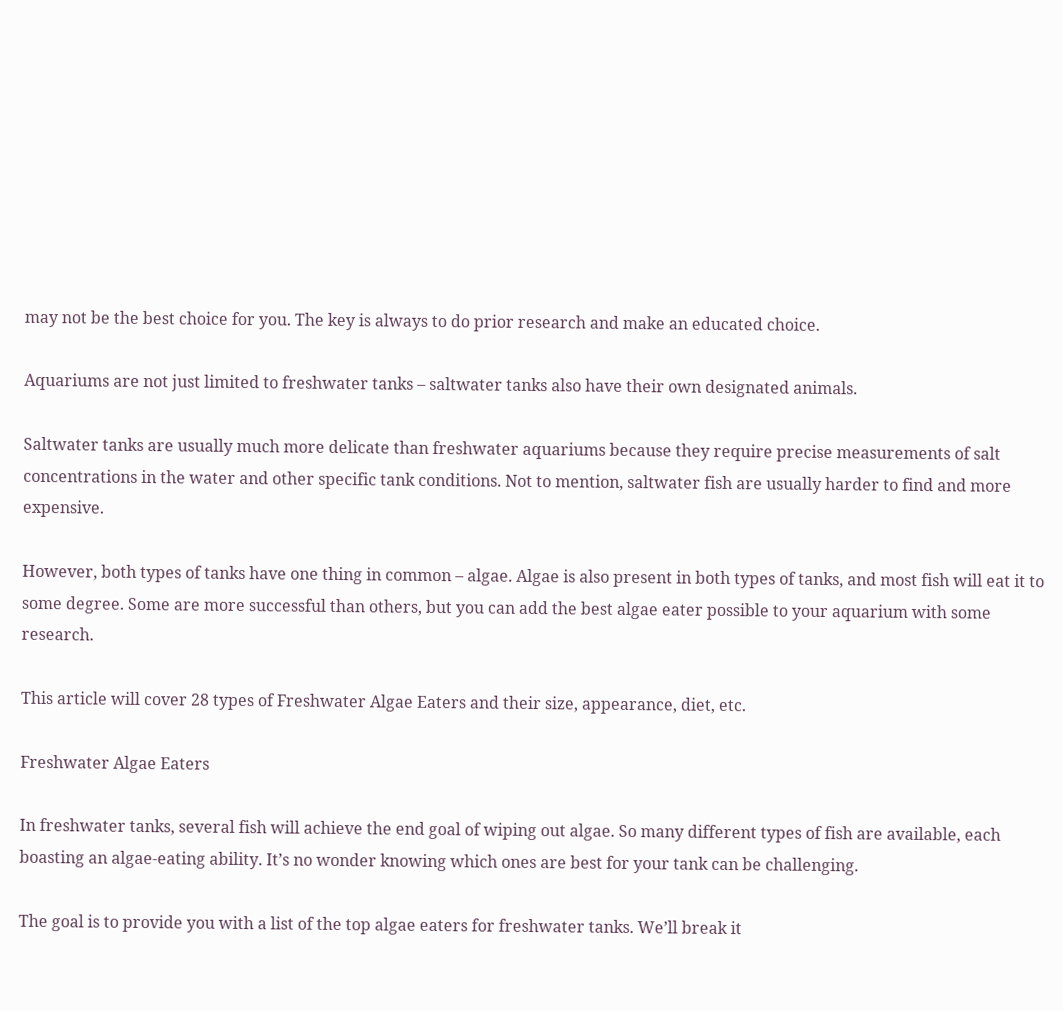may not be the best choice for you. The key is always to do prior research and make an educated choice.

Aquariums are not just limited to freshwater tanks – saltwater tanks also have their own designated animals.

Saltwater tanks are usually much more delicate than freshwater aquariums because they require precise measurements of salt concentrations in the water and other specific tank conditions. Not to mention, saltwater fish are usually harder to find and more expensive.

However, both types of tanks have one thing in common – algae. Algae is also present in both types of tanks, and most fish will eat it to some degree. Some are more successful than others, but you can add the best algae eater possible to your aquarium with some research.

This article will cover 28 types of Freshwater Algae Eaters and their size, appearance, diet, etc.

Freshwater Algae Eaters

In freshwater tanks, several fish will achieve the end goal of wiping out algae. So many different types of fish are available, each boasting an algae-eating ability. It’s no wonder knowing which ones are best for your tank can be challenging.

The goal is to provide you with a list of the top algae eaters for freshwater tanks. We’ll break it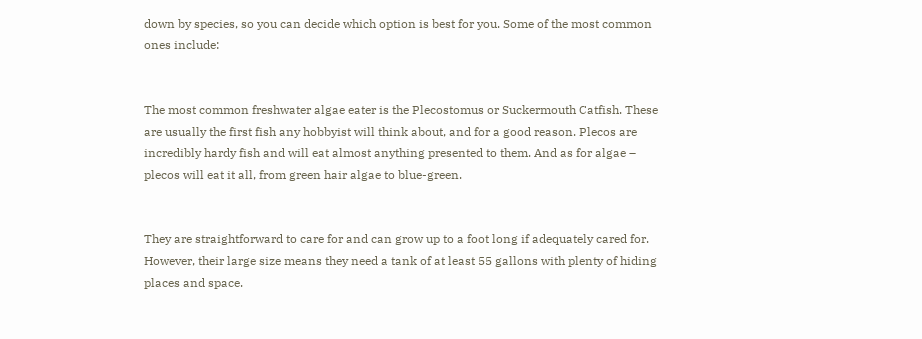down by species, so you can decide which option is best for you. Some of the most common ones include:


The most common freshwater algae eater is the Plecostomus or Suckermouth Catfish. These are usually the first fish any hobbyist will think about, and for a good reason. Plecos are incredibly hardy fish and will eat almost anything presented to them. And as for algae – plecos will eat it all, from green hair algae to blue-green.


They are straightforward to care for and can grow up to a foot long if adequately cared for. However, their large size means they need a tank of at least 55 gallons with plenty of hiding places and space.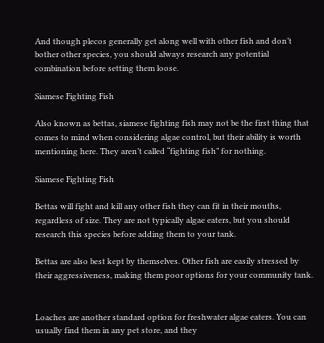And though plecos generally get along well with other fish and don’t bother other species, you should always research any potential combination before setting them loose.

Siamese Fighting Fish

Also known as bettas, siamese fighting fish may not be the first thing that comes to mind when considering algae control, but their ability is worth mentioning here. They aren’t called “fighting fish” for nothing.

Siamese Fighting Fish

Bettas will fight and kill any other fish they can fit in their mouths, regardless of size. They are not typically algae eaters, but you should research this species before adding them to your tank.

Bettas are also best kept by themselves. Other fish are easily stressed by their aggressiveness, making them poor options for your community tank.


Loaches are another standard option for freshwater algae eaters. You can usually find them in any pet store, and they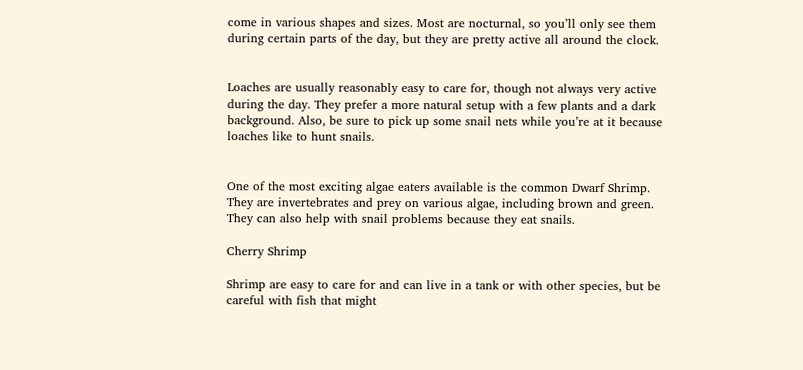come in various shapes and sizes. Most are nocturnal, so you’ll only see them during certain parts of the day, but they are pretty active all around the clock.


Loaches are usually reasonably easy to care for, though not always very active during the day. They prefer a more natural setup with a few plants and a dark background. Also, be sure to pick up some snail nets while you’re at it because loaches like to hunt snails.


One of the most exciting algae eaters available is the common Dwarf Shrimp. They are invertebrates and prey on various algae, including brown and green. They can also help with snail problems because they eat snails.

Cherry Shrimp

Shrimp are easy to care for and can live in a tank or with other species, but be careful with fish that might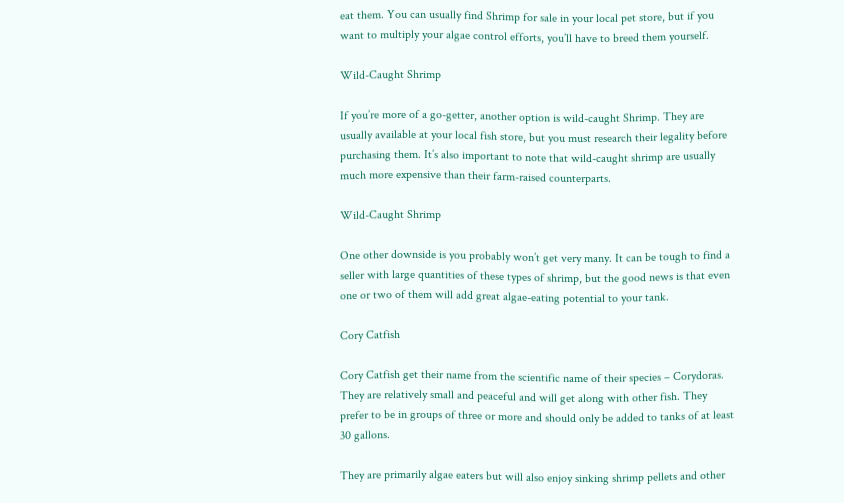eat them. You can usually find Shrimp for sale in your local pet store, but if you want to multiply your algae control efforts, you’ll have to breed them yourself.

Wild-Caught Shrimp

If you’re more of a go-getter, another option is wild-caught Shrimp. They are usually available at your local fish store, but you must research their legality before purchasing them. It’s also important to note that wild-caught shrimp are usually much more expensive than their farm-raised counterparts.

Wild-Caught Shrimp

One other downside is you probably won’t get very many. It can be tough to find a seller with large quantities of these types of shrimp, but the good news is that even one or two of them will add great algae-eating potential to your tank.

Cory Catfish

Cory Catfish get their name from the scientific name of their species – Corydoras. They are relatively small and peaceful and will get along with other fish. They prefer to be in groups of three or more and should only be added to tanks of at least 30 gallons.

They are primarily algae eaters but will also enjoy sinking shrimp pellets and other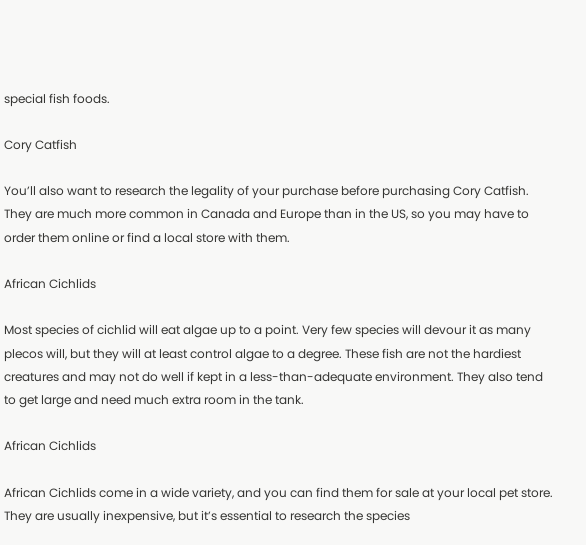special fish foods.

Cory Catfish

You’ll also want to research the legality of your purchase before purchasing Cory Catfish. They are much more common in Canada and Europe than in the US, so you may have to order them online or find a local store with them.

African Cichlids

Most species of cichlid will eat algae up to a point. Very few species will devour it as many plecos will, but they will at least control algae to a degree. These fish are not the hardiest creatures and may not do well if kept in a less-than-adequate environment. They also tend to get large and need much extra room in the tank.

African Cichlids

African Cichlids come in a wide variety, and you can find them for sale at your local pet store. They are usually inexpensive, but it’s essential to research the species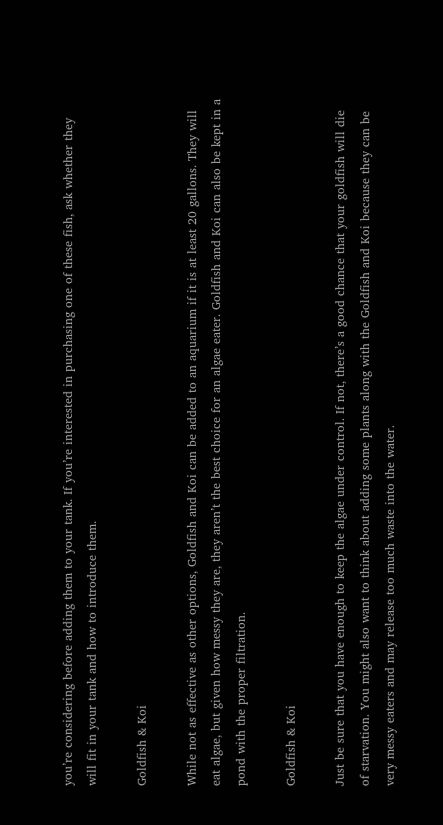you’re considering before adding them to your tank. If you’re interested in purchasing one of these fish, ask whether they will fit in your tank and how to introduce them.

Goldfish & Koi

While not as effective as other options, Goldfish and Koi can be added to an aquarium if it is at least 20 gallons. They will eat algae, but given how messy they are, they aren’t the best choice for an algae eater. Goldfish and Koi can also be kept in a pond with the proper filtration.

Goldfish & Koi

Just be sure that you have enough to keep the algae under control. If not, there’s a good chance that your goldfish will die of starvation. You might also want to think about adding some plants along with the Goldfish and Koi because they can be very messy eaters and may release too much waste into the water.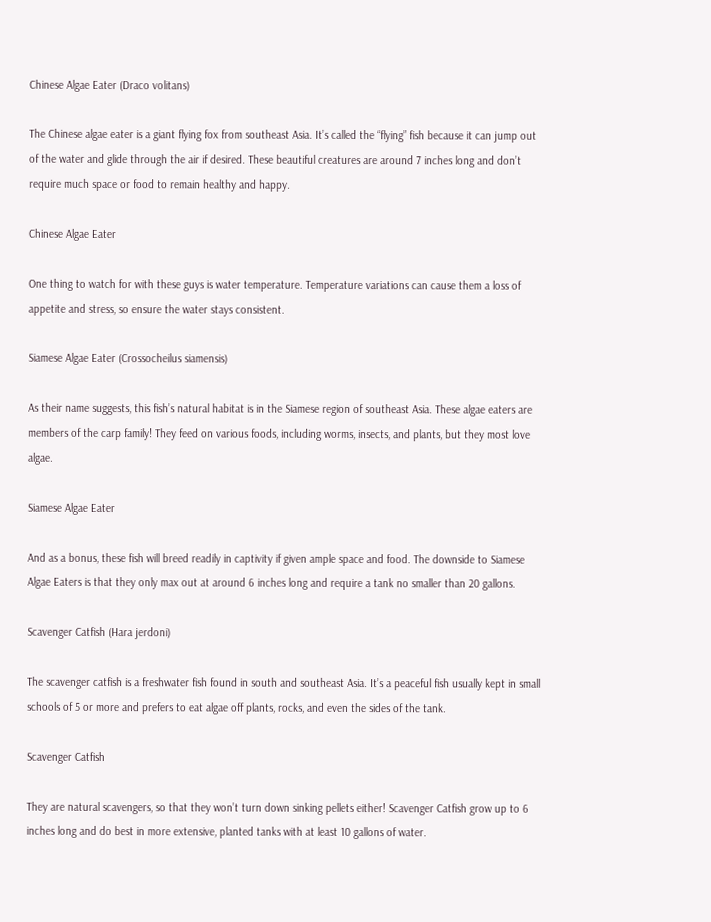Chinese Algae Eater (Draco volitans)

The Chinese algae eater is a giant flying fox from southeast Asia. It’s called the “flying” fish because it can jump out of the water and glide through the air if desired. These beautiful creatures are around 7 inches long and don’t require much space or food to remain healthy and happy.

Chinese Algae Eater

One thing to watch for with these guys is water temperature. Temperature variations can cause them a loss of appetite and stress, so ensure the water stays consistent.

Siamese Algae Eater (Crossocheilus siamensis)

As their name suggests, this fish’s natural habitat is in the Siamese region of southeast Asia. These algae eaters are members of the carp family! They feed on various foods, including worms, insects, and plants, but they most love algae.

Siamese Algae Eater

And as a bonus, these fish will breed readily in captivity if given ample space and food. The downside to Siamese Algae Eaters is that they only max out at around 6 inches long and require a tank no smaller than 20 gallons.

Scavenger Catfish (Hara jerdoni)

The scavenger catfish is a freshwater fish found in south and southeast Asia. It’s a peaceful fish usually kept in small schools of 5 or more and prefers to eat algae off plants, rocks, and even the sides of the tank.

Scavenger Catfish

They are natural scavengers, so that they won’t turn down sinking pellets either! Scavenger Catfish grow up to 6 inches long and do best in more extensive, planted tanks with at least 10 gallons of water.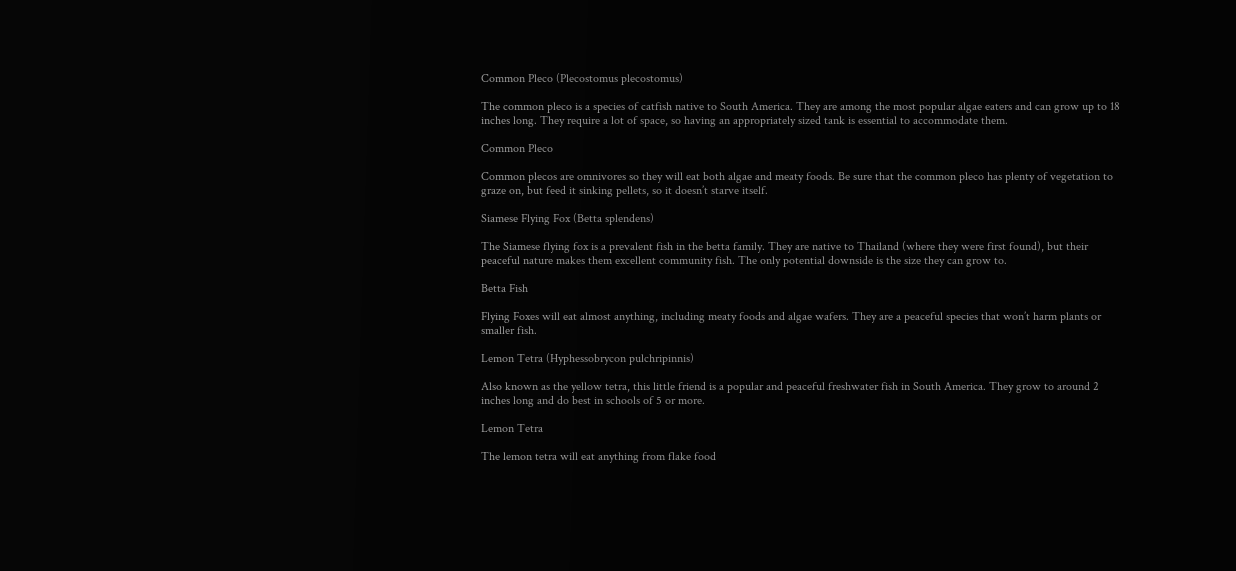Common Pleco (Plecostomus plecostomus)

The common pleco is a species of catfish native to South America. They are among the most popular algae eaters and can grow up to 18 inches long. They require a lot of space, so having an appropriately sized tank is essential to accommodate them.

Common Pleco

Common plecos are omnivores so they will eat both algae and meaty foods. Be sure that the common pleco has plenty of vegetation to graze on, but feed it sinking pellets, so it doesn’t starve itself.

Siamese Flying Fox (Betta splendens)

The Siamese flying fox is a prevalent fish in the betta family. They are native to Thailand (where they were first found), but their peaceful nature makes them excellent community fish. The only potential downside is the size they can grow to.

Betta Fish

Flying Foxes will eat almost anything, including meaty foods and algae wafers. They are a peaceful species that won’t harm plants or smaller fish.

Lemon Tetra (Hyphessobrycon pulchripinnis)

Also known as the yellow tetra, this little friend is a popular and peaceful freshwater fish in South America. They grow to around 2 inches long and do best in schools of 5 or more.

Lemon Tetra

The lemon tetra will eat anything from flake food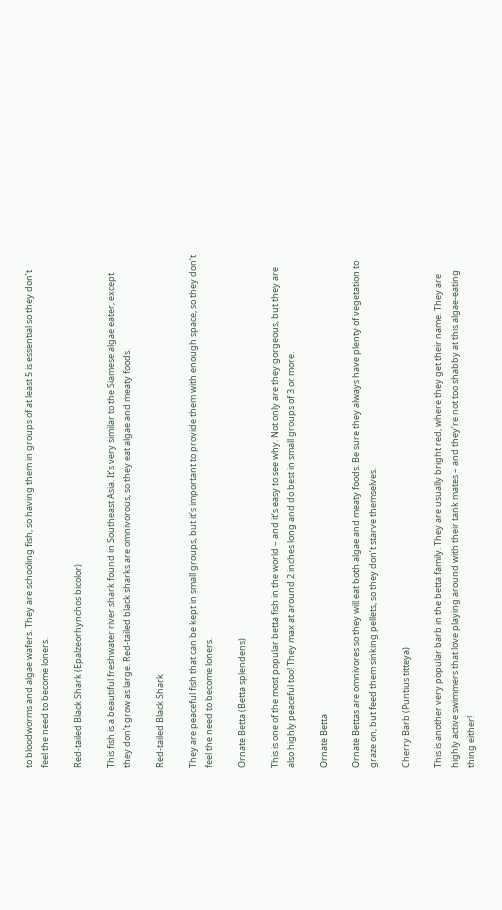to bloodworms and algae wafers. They are schooling fish, so having them in groups of at least 5 is essential so they don’t feel the need to become loners.

Red-tailed Black Shark (Epalzeorhynchos bicolor)

This fish is a beautiful freshwater river shark found in Southeast Asia. It’s very similar to the Siamese algae eater, except they don’t grow as large. Red-tailed black sharks are omnivorous, so they eat algae and meaty foods.

Red-tailed Black Shark

They are peaceful fish that can be kept in small groups, but it’s important to provide them with enough space, so they don’t feel the need to become loners.

Ornate Betta (Betta splendens)

This is one of the most popular betta fish in the world – and it’s easy to see why. Not only are they gorgeous, but they are also highly peaceful too! They max at around 2 inches long and do best in small groups of 3 or more.

Ornate Betta

Ornate Bettas are omnivores so they will eat both algae and meaty foods. Be sure they always have plenty of vegetation to graze on, but feed them sinking pellets, so they don’t starve themselves.

Cherry Barb (Puntius titteya)

This is another very popular barb in the betta family. They are usually bright red, where they get their name. They are highly active swimmers that love playing around with their tank mates – and they’re not too shabby at this algae-eating thing either!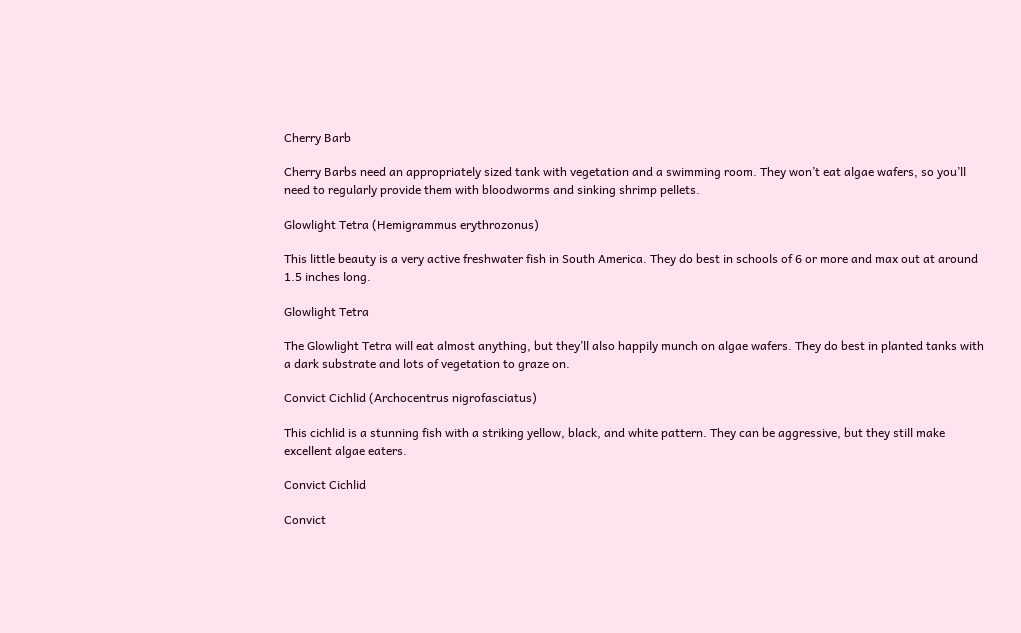Cherry Barb

Cherry Barbs need an appropriately sized tank with vegetation and a swimming room. They won’t eat algae wafers, so you’ll need to regularly provide them with bloodworms and sinking shrimp pellets.

Glowlight Tetra (Hemigrammus erythrozonus)

This little beauty is a very active freshwater fish in South America. They do best in schools of 6 or more and max out at around 1.5 inches long.

Glowlight Tetra

The Glowlight Tetra will eat almost anything, but they’ll also happily munch on algae wafers. They do best in planted tanks with a dark substrate and lots of vegetation to graze on.

Convict Cichlid (Archocentrus nigrofasciatus)

This cichlid is a stunning fish with a striking yellow, black, and white pattern. They can be aggressive, but they still make excellent algae eaters.

Convict Cichlid

Convict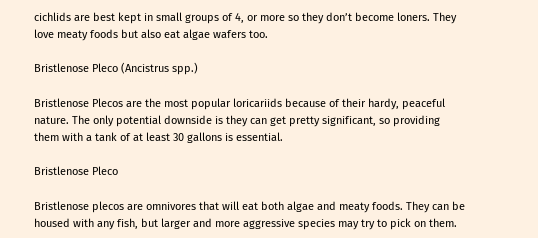cichlids are best kept in small groups of 4, or more so they don’t become loners. They love meaty foods but also eat algae wafers too.

Bristlenose Pleco (Ancistrus spp.)

Bristlenose Plecos are the most popular loricariids because of their hardy, peaceful nature. The only potential downside is they can get pretty significant, so providing them with a tank of at least 30 gallons is essential.

Bristlenose Pleco

Bristlenose plecos are omnivores that will eat both algae and meaty foods. They can be housed with any fish, but larger and more aggressive species may try to pick on them.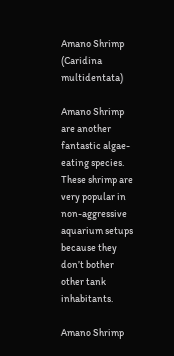Amano Shrimp (Caridina multidentata)

Amano Shrimp are another fantastic algae-eating species. These shrimp are very popular in non-aggressive aquarium setups because they don’t bother other tank inhabitants.

Amano Shrimp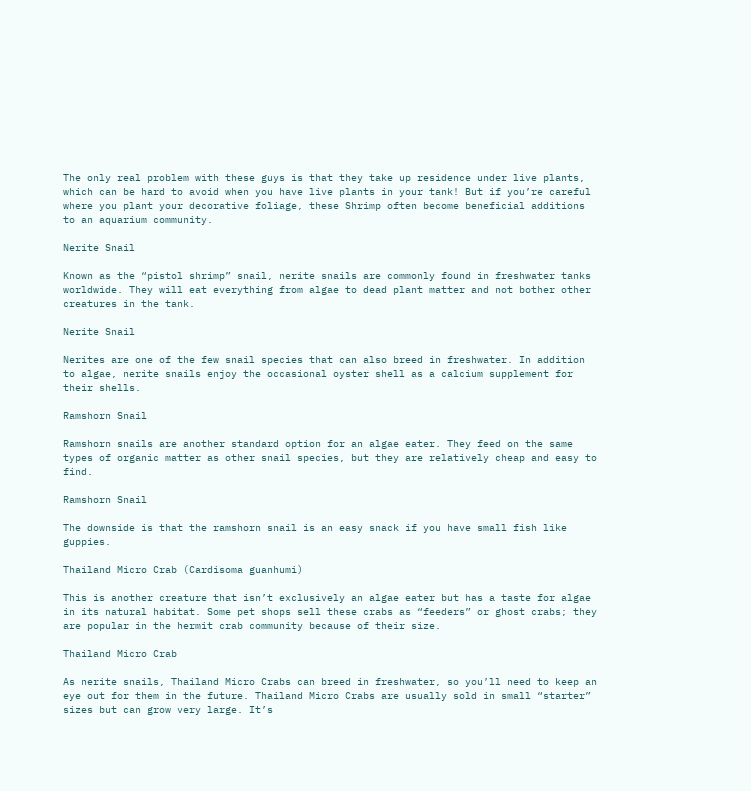The only real problem with these guys is that they take up residence under live plants, which can be hard to avoid when you have live plants in your tank! But if you’re careful where you plant your decorative foliage, these Shrimp often become beneficial additions to an aquarium community.

Nerite Snail

Known as the “pistol shrimp” snail, nerite snails are commonly found in freshwater tanks worldwide. They will eat everything from algae to dead plant matter and not bother other creatures in the tank.

Nerite Snail

Nerites are one of the few snail species that can also breed in freshwater. In addition to algae, nerite snails enjoy the occasional oyster shell as a calcium supplement for their shells.

Ramshorn Snail

Ramshorn snails are another standard option for an algae eater. They feed on the same types of organic matter as other snail species, but they are relatively cheap and easy to find.

Ramshorn Snail

The downside is that the ramshorn snail is an easy snack if you have small fish like guppies.

Thailand Micro Crab (Cardisoma guanhumi)

This is another creature that isn’t exclusively an algae eater but has a taste for algae in its natural habitat. Some pet shops sell these crabs as “feeders” or ghost crabs; they are popular in the hermit crab community because of their size.

Thailand Micro Crab

As nerite snails, Thailand Micro Crabs can breed in freshwater, so you’ll need to keep an eye out for them in the future. Thailand Micro Crabs are usually sold in small “starter” sizes but can grow very large. It’s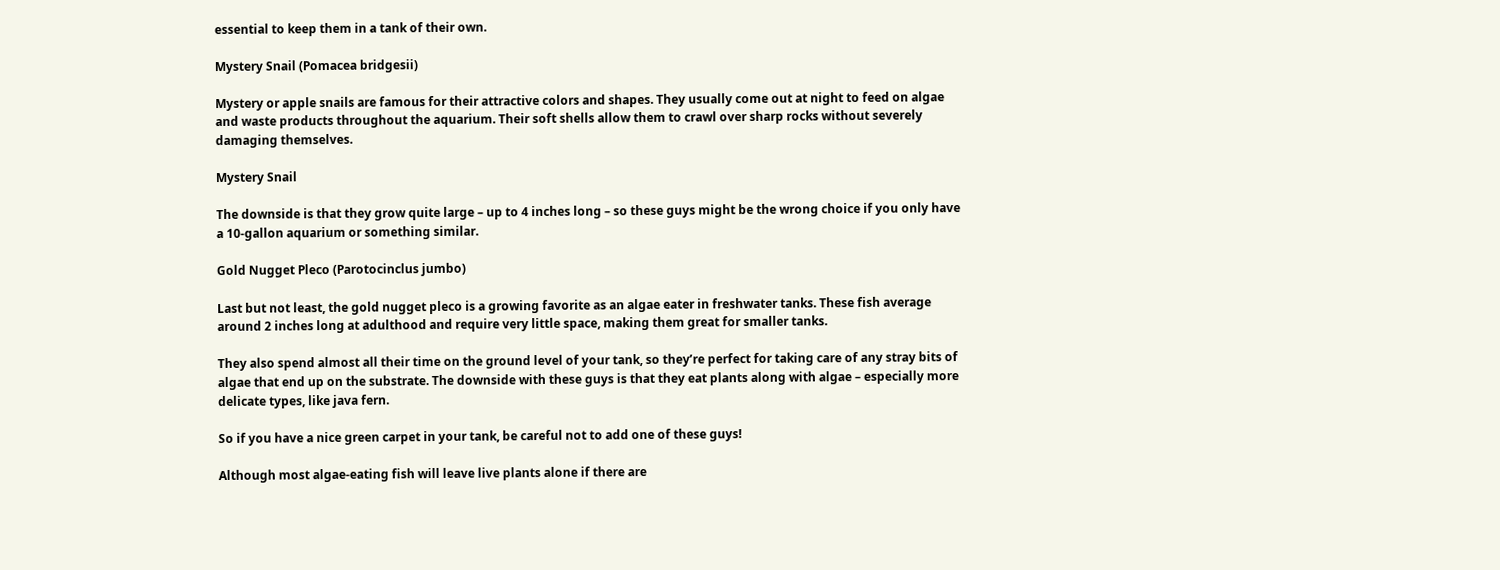essential to keep them in a tank of their own.

Mystery Snail (Pomacea bridgesii)

Mystery or apple snails are famous for their attractive colors and shapes. They usually come out at night to feed on algae and waste products throughout the aquarium. Their soft shells allow them to crawl over sharp rocks without severely damaging themselves.

Mystery Snail

The downside is that they grow quite large – up to 4 inches long – so these guys might be the wrong choice if you only have a 10-gallon aquarium or something similar.

Gold Nugget Pleco (Parotocinclus jumbo)

Last but not least, the gold nugget pleco is a growing favorite as an algae eater in freshwater tanks. These fish average around 2 inches long at adulthood and require very little space, making them great for smaller tanks.

They also spend almost all their time on the ground level of your tank, so they’re perfect for taking care of any stray bits of algae that end up on the substrate. The downside with these guys is that they eat plants along with algae – especially more delicate types, like java fern.

So if you have a nice green carpet in your tank, be careful not to add one of these guys!

Although most algae-eating fish will leave live plants alone if there are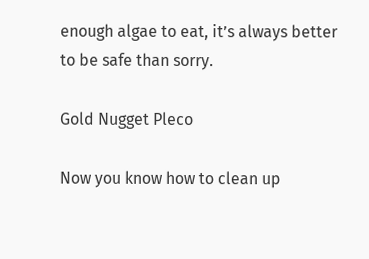enough algae to eat, it’s always better to be safe than sorry.

Gold Nugget Pleco

Now you know how to clean up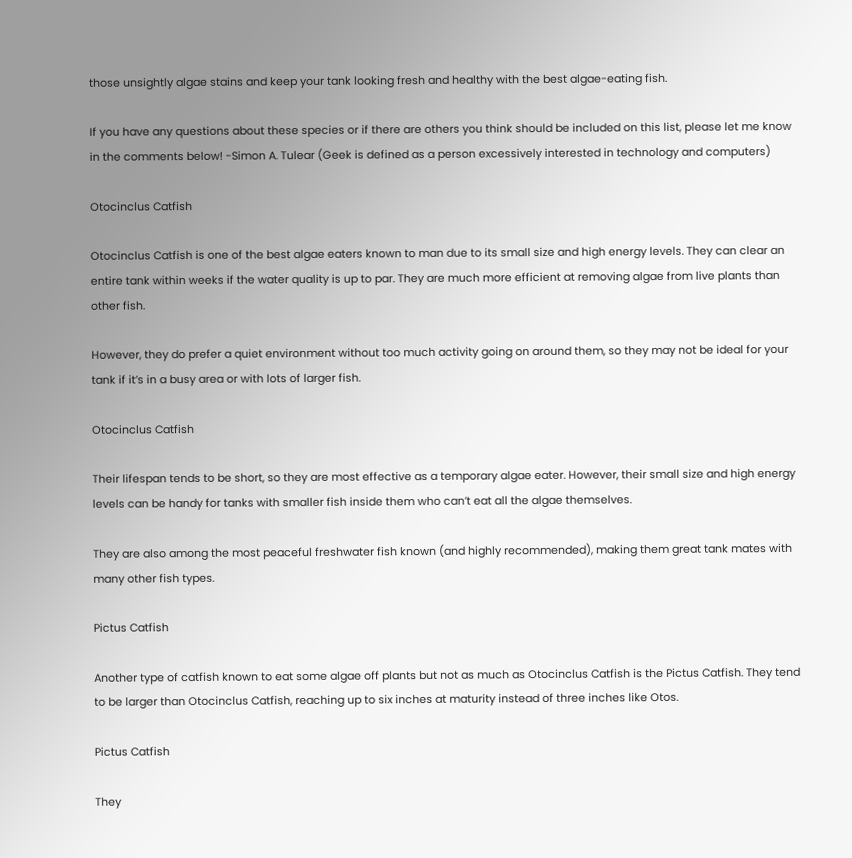those unsightly algae stains and keep your tank looking fresh and healthy with the best algae-eating fish.

If you have any questions about these species or if there are others you think should be included on this list, please let me know in the comments below! -Simon A. Tulear (Geek is defined as a person excessively interested in technology and computers)

Otocinclus Catfish

Otocinclus Catfish is one of the best algae eaters known to man due to its small size and high energy levels. They can clear an entire tank within weeks if the water quality is up to par. They are much more efficient at removing algae from live plants than other fish.

However, they do prefer a quiet environment without too much activity going on around them, so they may not be ideal for your tank if it’s in a busy area or with lots of larger fish.

Otocinclus Catfish

Their lifespan tends to be short, so they are most effective as a temporary algae eater. However, their small size and high energy levels can be handy for tanks with smaller fish inside them who can’t eat all the algae themselves.

They are also among the most peaceful freshwater fish known (and highly recommended), making them great tank mates with many other fish types.

Pictus Catfish

Another type of catfish known to eat some algae off plants but not as much as Otocinclus Catfish is the Pictus Catfish. They tend to be larger than Otocinclus Catfish, reaching up to six inches at maturity instead of three inches like Otos.

Pictus Catfish

They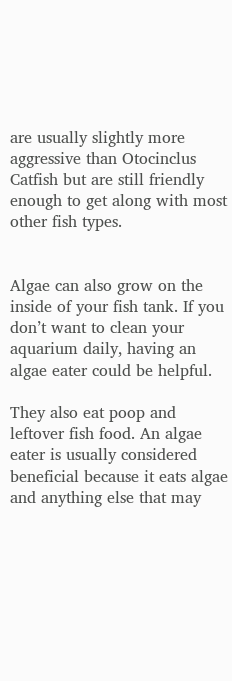are usually slightly more aggressive than Otocinclus Catfish but are still friendly enough to get along with most other fish types.


Algae can also grow on the inside of your fish tank. If you don’t want to clean your aquarium daily, having an algae eater could be helpful.

They also eat poop and leftover fish food. An algae eater is usually considered beneficial because it eats algae and anything else that may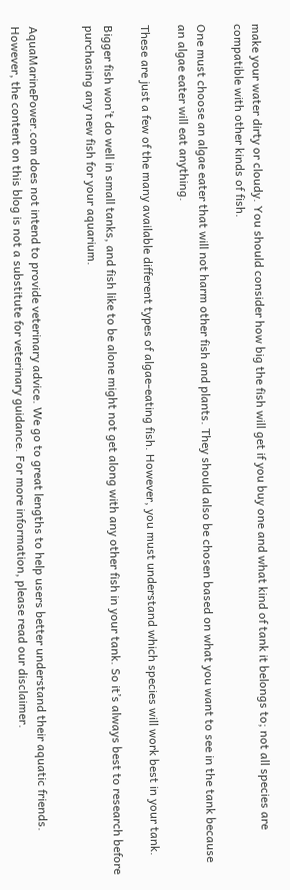make your water dirty or cloudy. You should consider how big the fish will get if you buy one and what kind of tank it belongs to; not all species are compatible with other kinds of fish.

One must choose an algae eater that will not harm other fish and plants. They should also be chosen based on what you want to see in the tank because an algae eater will eat anything.

These are just a few of the many available different types of algae-eating fish. However, you must understand which species will work best in your tank.

Bigger fish won’t do well in small tanks, and fish like to be alone might not get along with any other fish in your tank. So it’s always best to research before purchasing any new fish for your aquarium.


AquaMarinePower.com does not intend to provide veterinary advice. We go to great lengths to help users better understand their aquatic friends. However, the content on this blog is not a substitute for veterinary guidance. For more information, please read our disclaimer.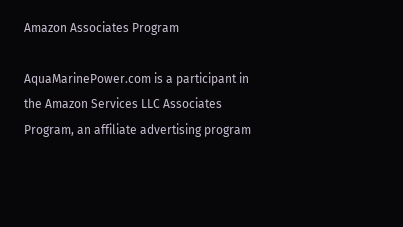Amazon Associates Program

AquaMarinePower.com is a participant in the Amazon Services LLC Associates Program, an affiliate advertising program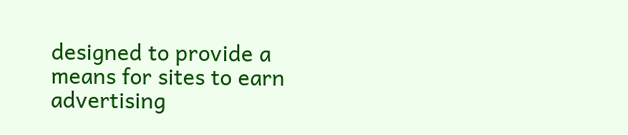designed to provide a means for sites to earn advertising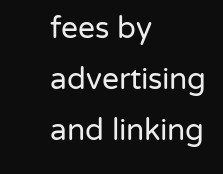fees by advertising and linking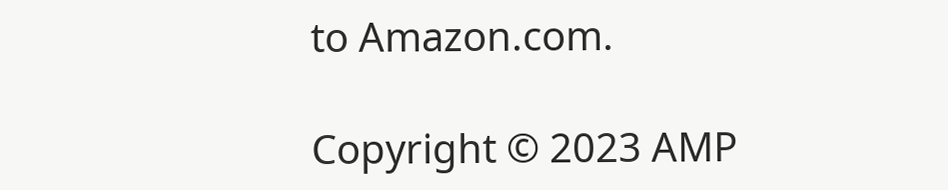to Amazon.com.

Copyright © 2023 AMP